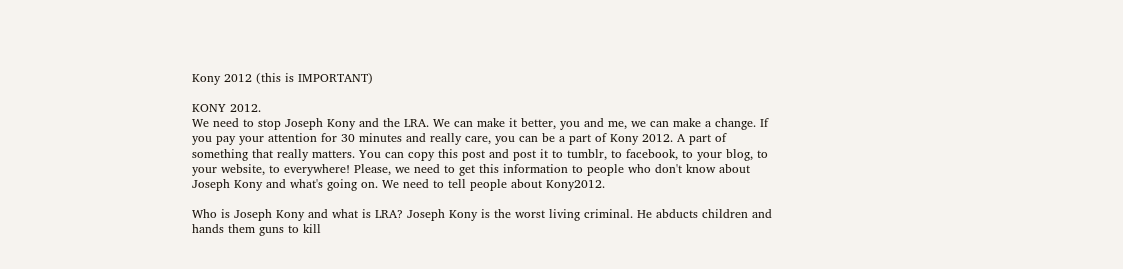Kony 2012 (this is IMPORTANT)

KONY 2012.
We need to stop Joseph Kony and the LRA. We can make it better, you and me, we can make a change. If you pay your attention for 30 minutes and really care, you can be a part of Kony 2012. A part of something that really matters. You can copy this post and post it to tumblr, to facebook, to your blog, to your website, to everywhere! Please, we need to get this information to people who don't know about Joseph Kony and what's going on. We need to tell people about Kony2012.

Who is Joseph Kony and what is LRA? Joseph Kony is the worst living criminal. He abducts children and hands them guns to kill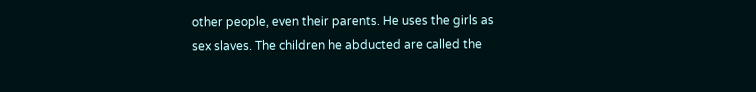other people, even their parents. He uses the girls as sex slaves. The children he abducted are called the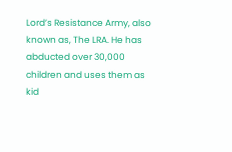Lord’s Resistance Army, also known as, The LRA. He has abducted over 30,000 children and uses them as kid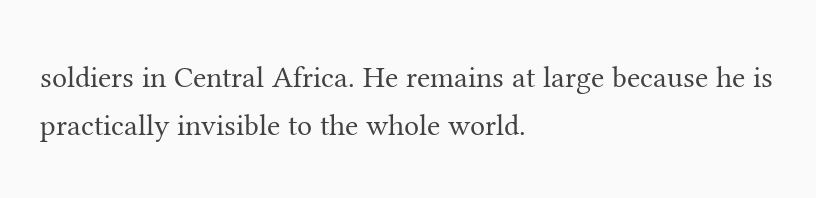soldiers in Central Africa. He remains at large because he is practically invisible to the whole world.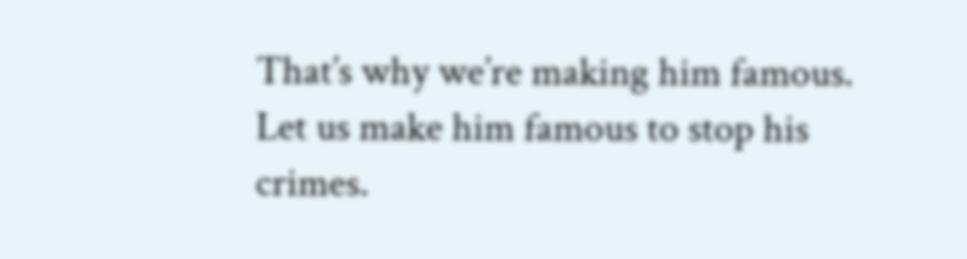That’s why we’re making him famous. Let us make him famous to stop his crimes.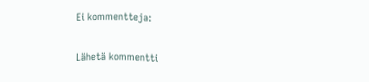Ei kommentteja:

Lähetä kommentti